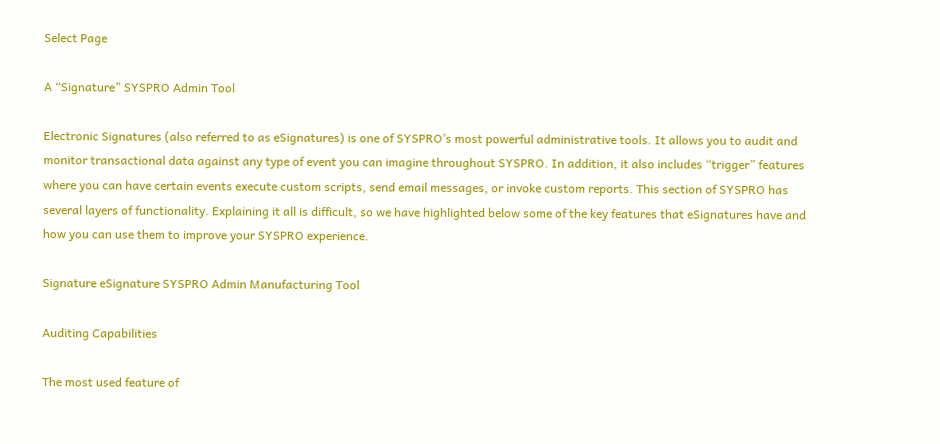Select Page

A “Signature” SYSPRO Admin Tool

Electronic Signatures (also referred to as eSignatures) is one of SYSPRO’s most powerful administrative tools. It allows you to audit and monitor transactional data against any type of event you can imagine throughout SYSPRO. In addition, it also includes “trigger” features where you can have certain events execute custom scripts, send email messages, or invoke custom reports. This section of SYSPRO has several layers of functionality. Explaining it all is difficult, so we have highlighted below some of the key features that eSignatures have and how you can use them to improve your SYSPRO experience.

Signature eSignature SYSPRO Admin Manufacturing Tool

Auditing Capabilities

The most used feature of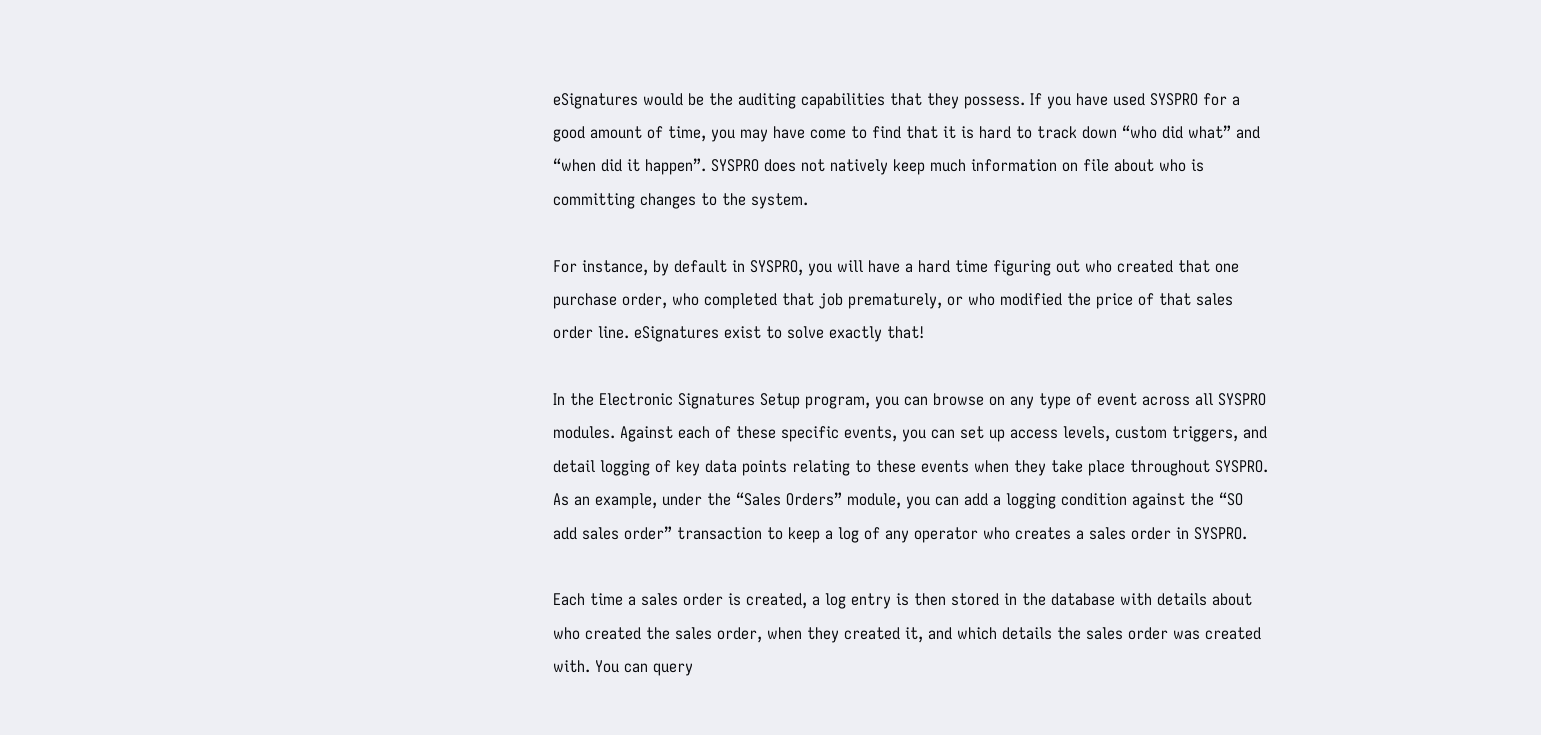eSignatures would be the auditing capabilities that they possess. If you have used SYSPRO for a good amount of time, you may have come to find that it is hard to track down “who did what” and “when did it happen”. SYSPRO does not natively keep much information on file about who is committing changes to the system.

For instance, by default in SYSPRO, you will have a hard time figuring out who created that one purchase order, who completed that job prematurely, or who modified the price of that sales order line. eSignatures exist to solve exactly that!

In the Electronic Signatures Setup program, you can browse on any type of event across all SYSPRO modules. Against each of these specific events, you can set up access levels, custom triggers, and detail logging of key data points relating to these events when they take place throughout SYSPRO. As an example, under the “Sales Orders” module, you can add a logging condition against the “SO add sales order” transaction to keep a log of any operator who creates a sales order in SYSPRO.

Each time a sales order is created, a log entry is then stored in the database with details about who created the sales order, when they created it, and which details the sales order was created with. You can query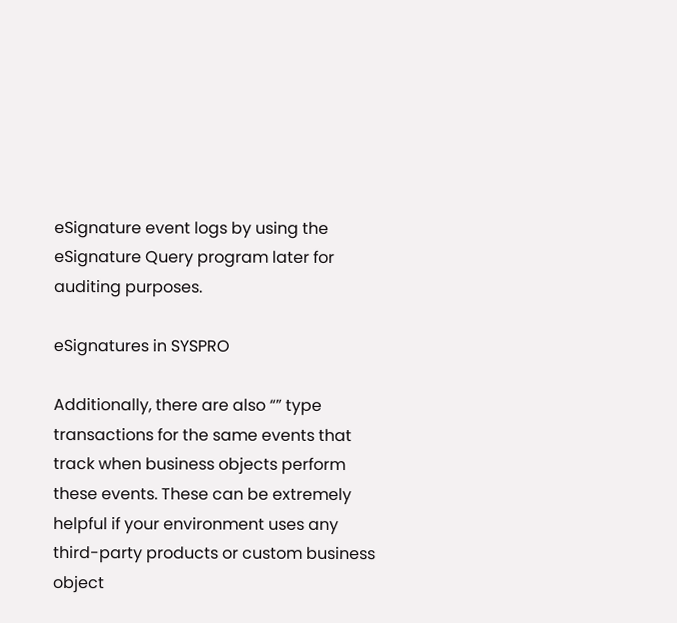eSignature event logs by using the eSignature Query program later for auditing purposes.

eSignatures in SYSPRO

Additionally, there are also “” type transactions for the same events that track when business objects perform these events. These can be extremely helpful if your environment uses any third-party products or custom business object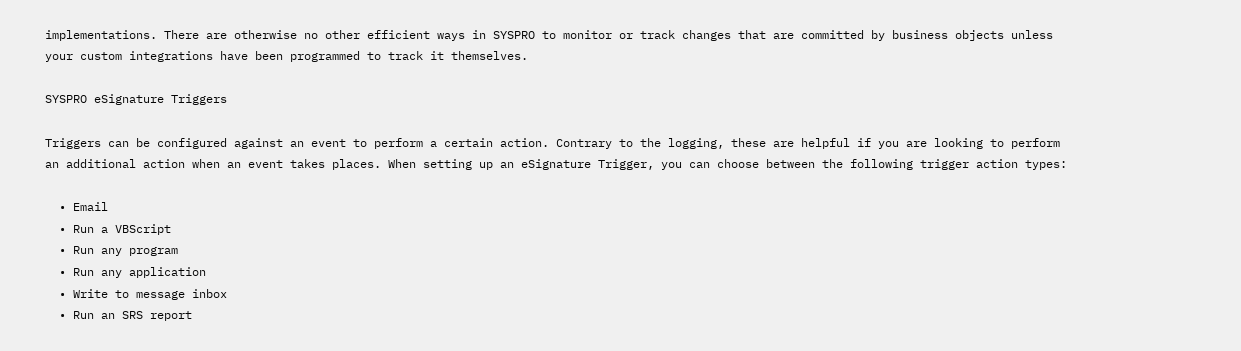implementations. There are otherwise no other efficient ways in SYSPRO to monitor or track changes that are committed by business objects unless your custom integrations have been programmed to track it themselves.

SYSPRO eSignature Triggers

Triggers can be configured against an event to perform a certain action. Contrary to the logging, these are helpful if you are looking to perform an additional action when an event takes places. When setting up an eSignature Trigger, you can choose between the following trigger action types:

  • Email
  • Run a VBScript
  • Run any program
  • Run any application
  • Write to message inbox
  • Run an SRS report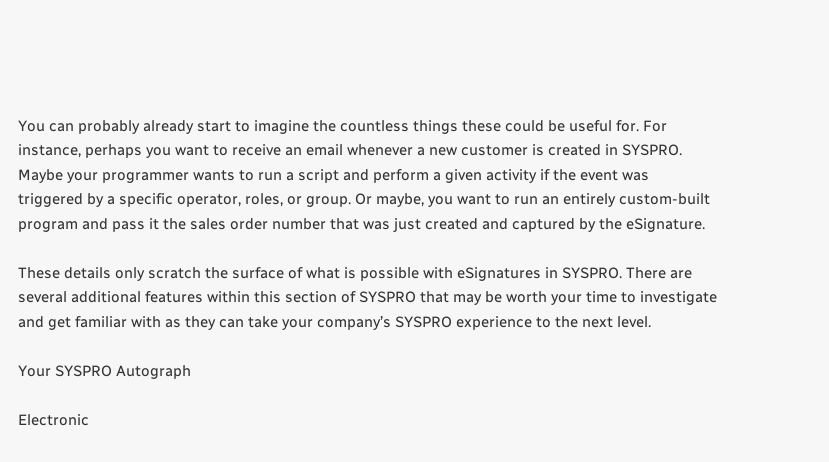You can probably already start to imagine the countless things these could be useful for. For instance, perhaps you want to receive an email whenever a new customer is created in SYSPRO. Maybe your programmer wants to run a script and perform a given activity if the event was triggered by a specific operator, roles, or group. Or maybe, you want to run an entirely custom-built program and pass it the sales order number that was just created and captured by the eSignature.

These details only scratch the surface of what is possible with eSignatures in SYSPRO. There are several additional features within this section of SYSPRO that may be worth your time to investigate and get familiar with as they can take your company’s SYSPRO experience to the next level.

Your SYSPRO Autograph

Electronic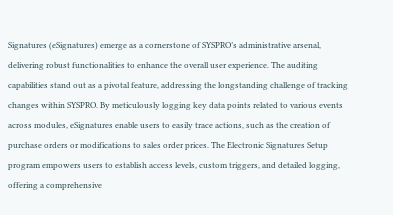Signatures (eSignatures) emerge as a cornerstone of SYSPRO’s administrative arsenal, delivering robust functionalities to enhance the overall user experience. The auditing capabilities stand out as a pivotal feature, addressing the longstanding challenge of tracking changes within SYSPRO. By meticulously logging key data points related to various events across modules, eSignatures enable users to easily trace actions, such as the creation of purchase orders or modifications to sales order prices. The Electronic Signatures Setup program empowers users to establish access levels, custom triggers, and detailed logging, offering a comprehensive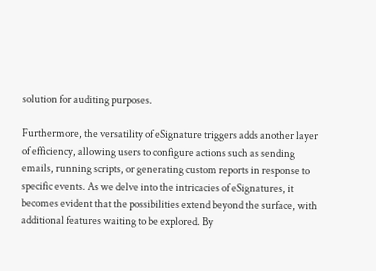solution for auditing purposes.

Furthermore, the versatility of eSignature triggers adds another layer of efficiency, allowing users to configure actions such as sending emails, running scripts, or generating custom reports in response to specific events. As we delve into the intricacies of eSignatures, it becomes evident that the possibilities extend beyond the surface, with additional features waiting to be explored. By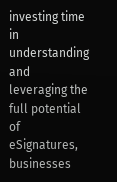investing time in understanding and leveraging the full potential of eSignatures, businesses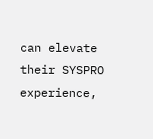can elevate their SYSPRO experience,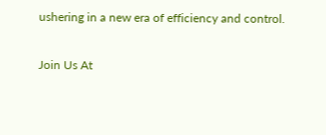ushering in a new era of efficiency and control.

Join Us At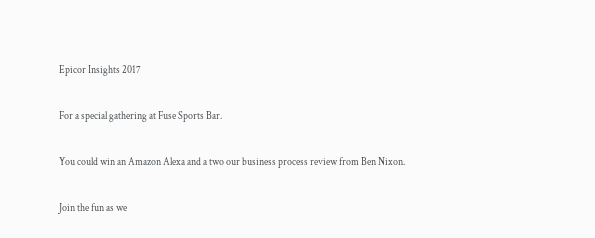Epicor Insights 2017

For a special gathering at Fuse Sports Bar.

You could win an Amazon Alexa and a two our business process review from Ben Nixon.

Join the fun as we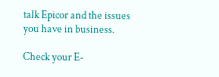talk Epicor and the issues you have in business.

Check your E-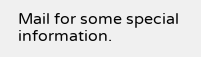Mail for some special information.